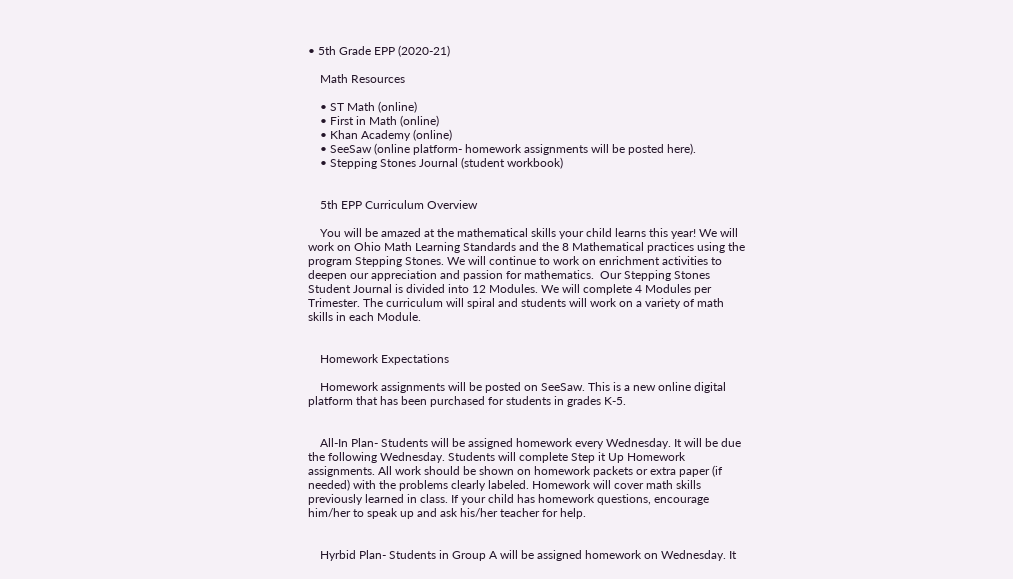• 5th Grade EPP (2020-21)

    Math Resources

    • ST Math (online)
    • First in Math (online)
    • Khan Academy (online)
    • SeeSaw (online platform- homework assignments will be posted here).
    • Stepping Stones Journal (student workbook)


    5th EPP Curriculum Overview

    You will be amazed at the mathematical skills your child learns this year! We will work on Ohio Math Learning Standards and the 8 Mathematical practices using the program Stepping Stones. We will continue to work on enrichment activities to deepen our appreciation and passion for mathematics.  Our Stepping Stones Student Journal is divided into 12 Modules. We will complete 4 Modules per Trimester. The curriculum will spiral and students will work on a variety of math skills in each Module.


    Homework Expectations

    Homework assignments will be posted on SeeSaw. This is a new online digital platform that has been purchased for students in grades K-5.


    All-In Plan- Students will be assigned homework every Wednesday. It will be due the following Wednesday. Students will complete Step it Up Homework assignments. All work should be shown on homework packets or extra paper (if needed) with the problems clearly labeled. Homework will cover math skills previously learned in class. If your child has homework questions, encourage him/her to speak up and ask his/her teacher for help.


    Hyrbid Plan- Students in Group A will be assigned homework on Wednesday. It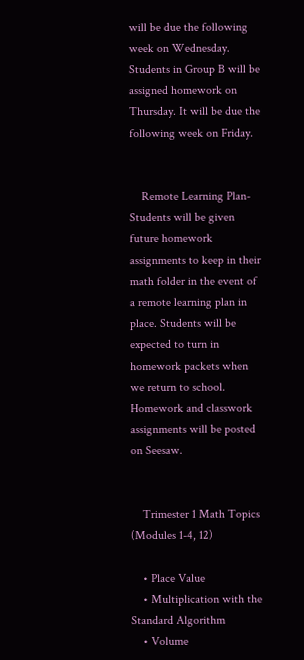will be due the following week on Wednesday. Students in Group B will be assigned homework on Thursday. It will be due the following week on Friday.


    Remote Learning Plan- Students will be given future homework assignments to keep in their math folder in the event of a remote learning plan in place. Students will be expected to turn in homework packets when we return to school. Homework and classwork assignments will be posted on Seesaw.


    Trimester 1 Math Topics (Modules 1-4, 12)

    • Place Value
    • Multiplication with the Standard Algorithm
    • Volume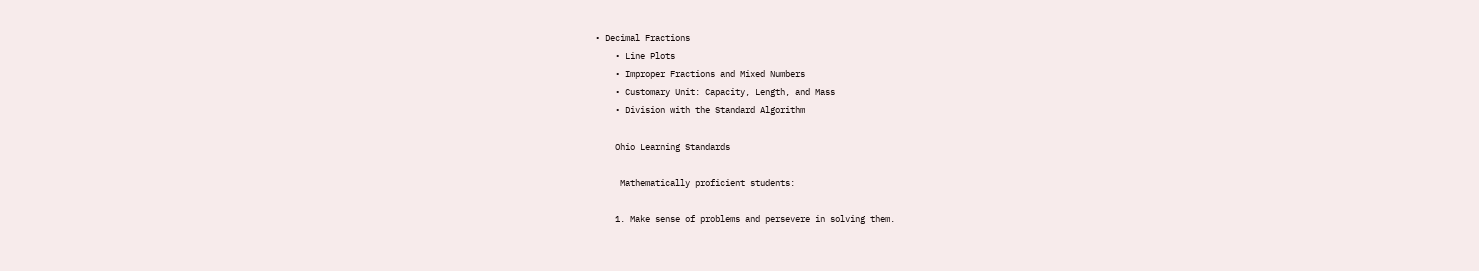• Decimal Fractions
    • Line Plots
    • Improper Fractions and Mixed Numbers
    • Customary Unit: Capacity, Length, and Mass
    • Division with the Standard Algorithm

    Ohio Learning Standards

     Mathematically proficient students:

    1. Make sense of problems and persevere in solving them.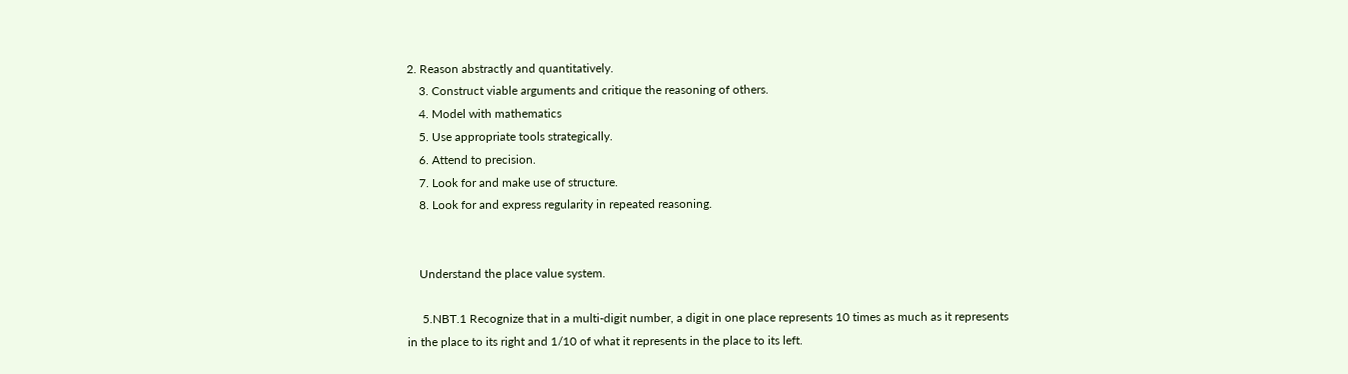2. Reason abstractly and quantitatively.
    3. Construct viable arguments and critique the reasoning of others.
    4. Model with mathematics
    5. Use appropriate tools strategically.
    6. Attend to precision.
    7. Look for and make use of structure.
    8. Look for and express regularity in repeated reasoning.


    Understand the place value system.

     5.NBT.1 Recognize that in a multi-digit number, a digit in one place represents 10 times as much as it represents in the place to its right and 1/10 of what it represents in the place to its left.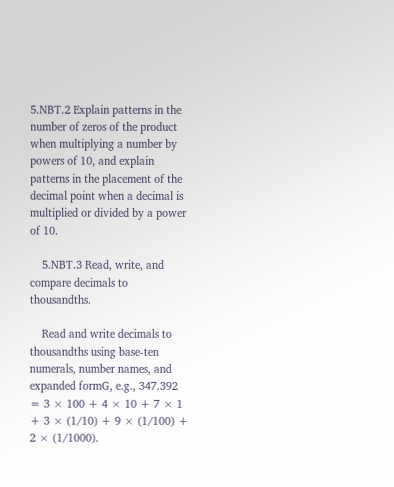5.NBT.2 Explain patterns in the number of zeros of the product when multiplying a number by powers of 10, and explain patterns in the placement of the decimal point when a decimal is multiplied or divided by a power of 10.

    5.NBT.3 Read, write, and compare decimals to thousandths.

    Read and write decimals to thousandths using base-ten numerals, number names, and expanded formG, e.g., 347.392 = 3 × 100 + 4 × 10 + 7 × 1 + 3 × (1/10) + 9 × (1/100) + 2 × (1/1000).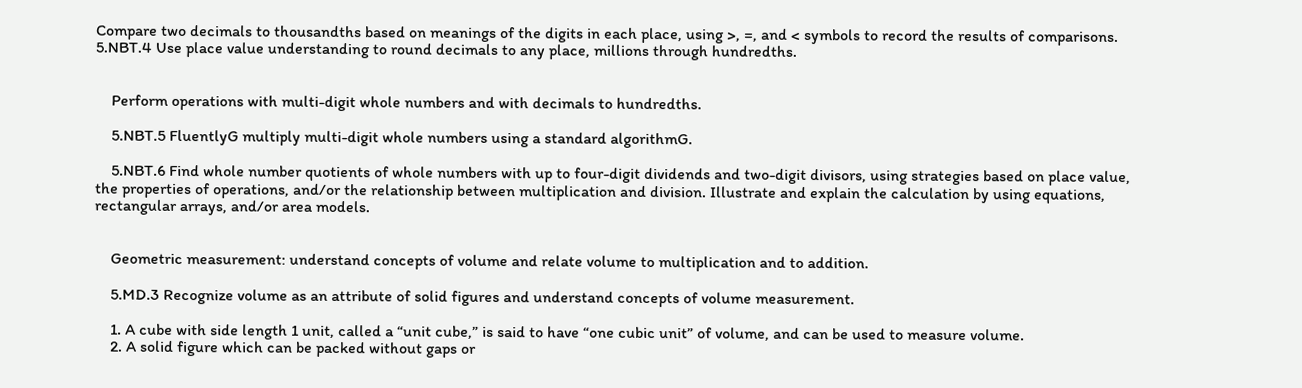Compare two decimals to thousandths based on meanings of the digits in each place, using >, =, and < symbols to record the results of comparisons. 5.NBT.4 Use place value understanding to round decimals to any place, millions through hundredths.


    Perform operations with multi-digit whole numbers and with decimals to hundredths.

    5.NBT.5 FluentlyG multiply multi-digit whole numbers using a standard algorithmG.

    5.NBT.6 Find whole number quotients of whole numbers with up to four-digit dividends and two-digit divisors, using strategies based on place value, the properties of operations, and/or the relationship between multiplication and division. Illustrate and explain the calculation by using equations, rectangular arrays, and/or area models.


    Geometric measurement: understand concepts of volume and relate volume to multiplication and to addition.

    5.MD.3 Recognize volume as an attribute of solid figures and understand concepts of volume measurement.

    1. A cube with side length 1 unit, called a “unit cube,” is said to have “one cubic unit” of volume, and can be used to measure volume.
    2. A solid figure which can be packed without gaps or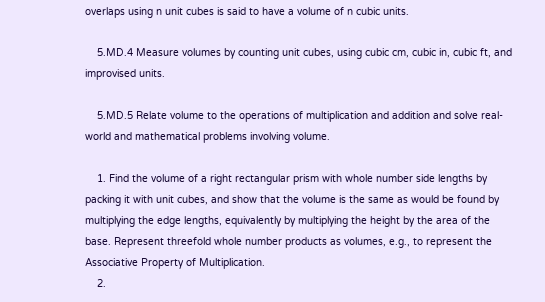overlaps using n unit cubes is said to have a volume of n cubic units.

    5.MD.4 Measure volumes by counting unit cubes, using cubic cm, cubic in, cubic ft, and improvised units.

    5.MD.5 Relate volume to the operations of multiplication and addition and solve real-world and mathematical problems involving volume.

    1. Find the volume of a right rectangular prism with whole number side lengths by packing it with unit cubes, and show that the volume is the same as would be found by multiplying the edge lengths, equivalently by multiplying the height by the area of the base. Represent threefold whole number products as volumes, e.g., to represent the Associative Property of Multiplication.
    2.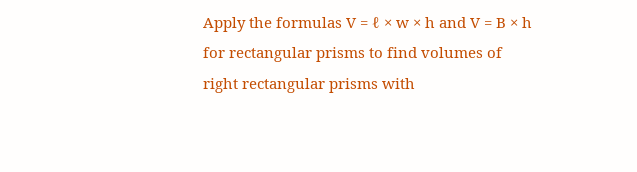Apply the formulas V = ℓ × w × h and V = B × h for rectangular prisms to find volumes of right rectangular prisms with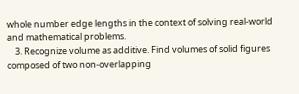whole number edge lengths in the context of solving real-world and mathematical problems.
    3. Recognize volume as additive. Find volumes of solid figures composed of two non-overlapping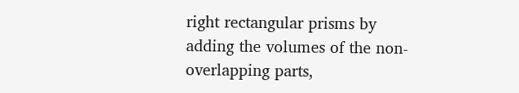right rectangular prisms by adding the volumes of the non-overlapping parts,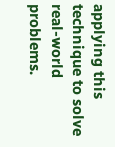applying this technique to solve real-world problems.